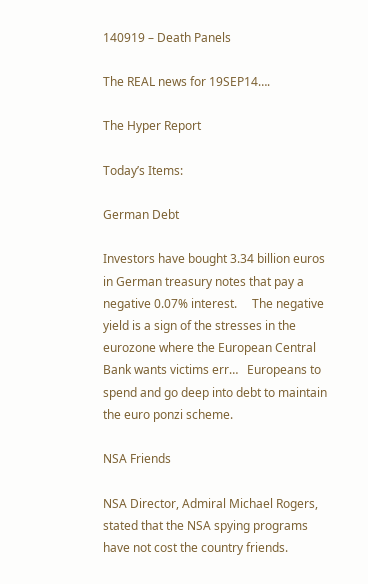140919 – Death Panels

The REAL news for 19SEP14….

The Hyper Report

Today’s Items:

German Debt

Investors have bought 3.34 billion euros in German treasury notes that pay a negative 0.07% interest.     The negative yield is a sign of the stresses in the eurozone where the European Central Bank wants victims err…   Europeans to spend and go deep into debt to maintain the euro ponzi scheme.

NSA Friends

NSA Director, Admiral Michael Rogers, stated that the NSA spying programs have not cost the country friends.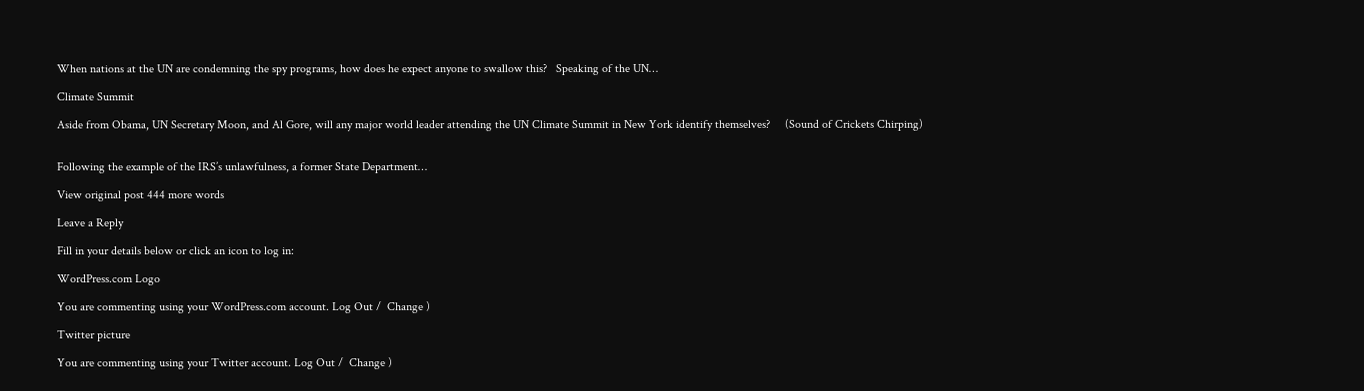When nations at the UN are condemning the spy programs, how does he expect anyone to swallow this?   Speaking of the UN…

Climate Summit

Aside from Obama, UN Secretary Moon, and Al Gore, will any major world leader attending the UN Climate Summit in New York identify themselves?     (Sound of Crickets Chirping)


Following the example of the IRS’s unlawfulness, a former State Department…

View original post 444 more words

Leave a Reply

Fill in your details below or click an icon to log in:

WordPress.com Logo

You are commenting using your WordPress.com account. Log Out /  Change )

Twitter picture

You are commenting using your Twitter account. Log Out /  Change )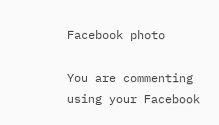Facebook photo

You are commenting using your Facebook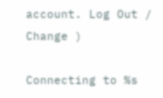account. Log Out /  Change )

Connecting to %s